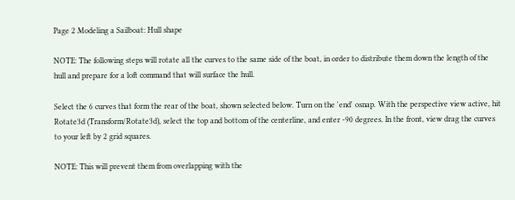Page 2 Modeling a Sailboat: Hull shape

NOTE: The following steps will rotate all the curves to the same side of the boat, in order to distribute them down the length of the hull and prepare for a loft command that will surface the hull.

Select the 6 curves that form the rear of the boat, shown selected below. Turn on the 'end' osnap. With the perspective view active, hit Rotate3d (Transform/Rotate3d), select the top and bottom of the centerline, and enter -90 degrees. In the front, view drag the curves to your left by 2 grid squares.

NOTE: This will prevent them from overlapping with the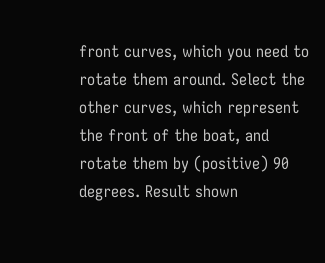front curves, which you need to rotate them around. Select the other curves, which represent the front of the boat, and rotate them by (positive) 90 degrees. Result shown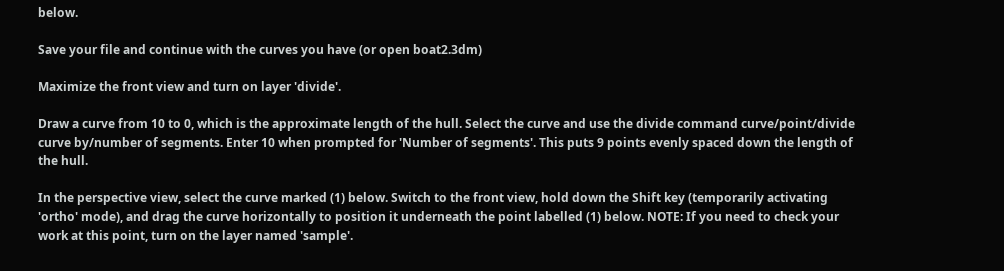below.

Save your file and continue with the curves you have (or open boat2.3dm)

Maximize the front view and turn on layer 'divide'.

Draw a curve from 10 to 0, which is the approximate length of the hull. Select the curve and use the divide command curve/point/divide curve by/number of segments. Enter 10 when prompted for 'Number of segments'. This puts 9 points evenly spaced down the length of the hull.

In the perspective view, select the curve marked (1) below. Switch to the front view, hold down the Shift key (temporarily activating 'ortho' mode), and drag the curve horizontally to position it underneath the point labelled (1) below. NOTE: If you need to check your work at this point, turn on the layer named 'sample'.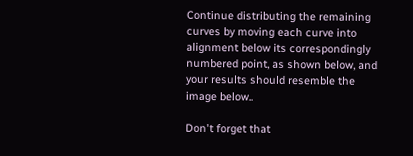Continue distributing the remaining curves by moving each curve into alignment below its correspondingly numbered point, as shown below, and your results should resemble the image below..

Don't forget that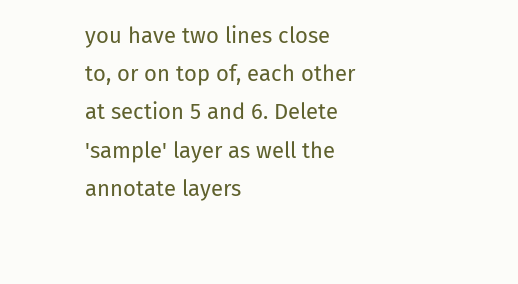you have two lines close to, or on top of, each other at section 5 and 6. Delete 'sample' layer as well the annotate layers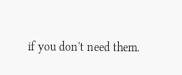if you don't need them.